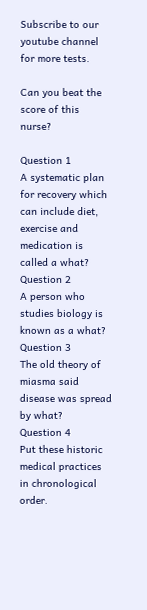Subscribe to our youtube channel for more tests.

Can you beat the score of this nurse?

Question 1
A systematic plan for recovery which can include diet, exercise and medication is called a what?
Question 2
A person who studies biology is known as a what?
Question 3
The old theory of miasma said disease was spread by what?
Question 4
Put these historic medical practices in chronological order.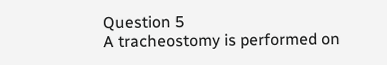Question 5
A tracheostomy is performed on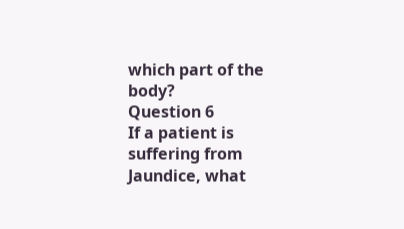which part of the body?
Question 6
If a patient is suffering from Jaundice, what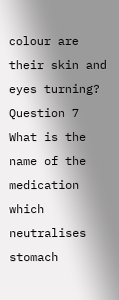colour are their skin and eyes turning?
Question 7
What is the name of the medication which neutralises stomach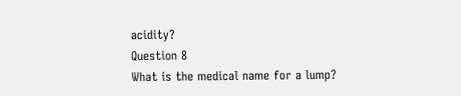acidity?
Question 8
What is the medical name for a lump?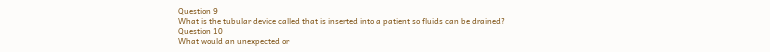Question 9
What is the tubular device called that is inserted into a patient so fluids can be drained?
Question 10
What would an unexpected or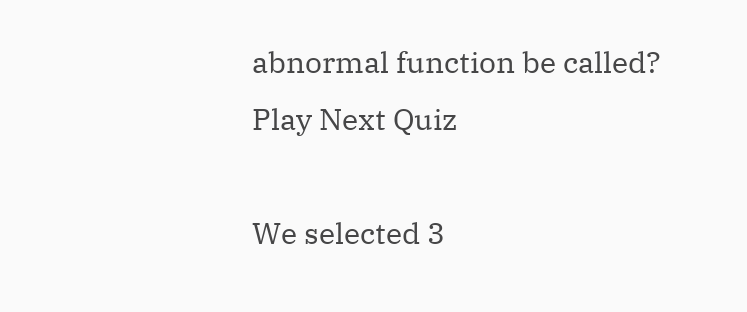abnormal function be called?
Play Next Quiz

We selected 3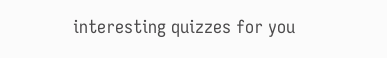interesting quizzes for you